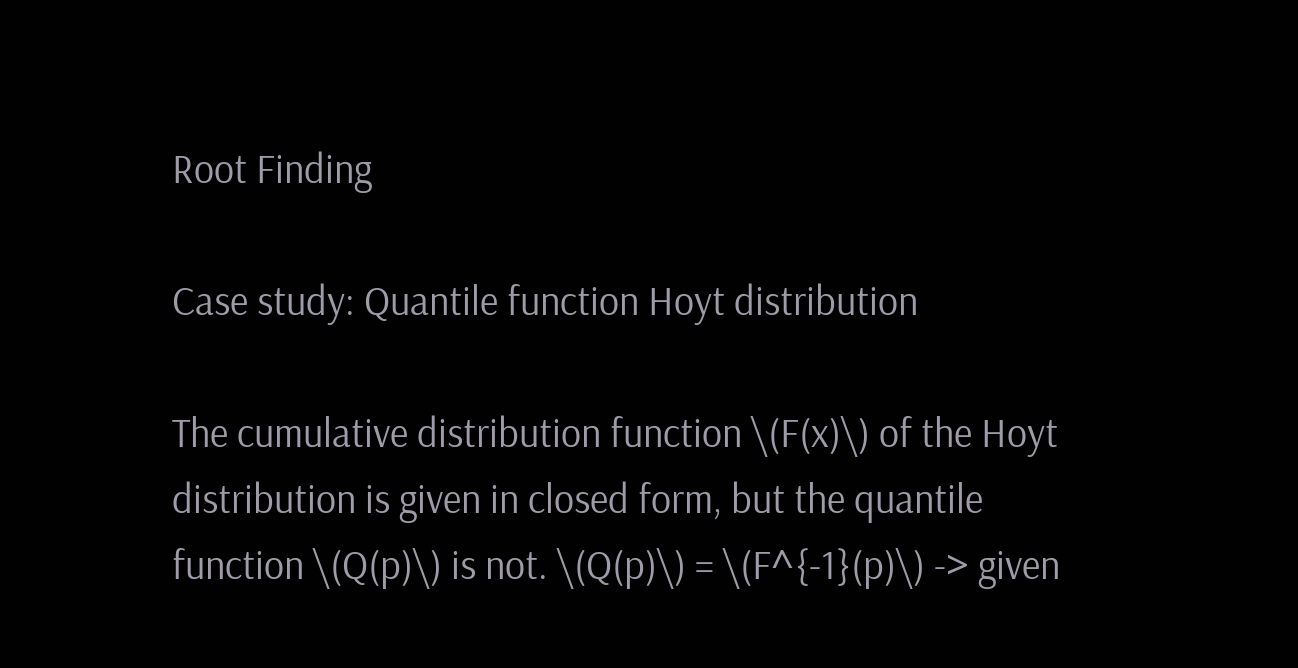Root Finding

Case study: Quantile function Hoyt distribution

The cumulative distribution function \(F(x)\) of the Hoyt distribution is given in closed form, but the quantile function \(Q(p)\) is not. \(Q(p)\) = \(F^{-1}(p)\) -> given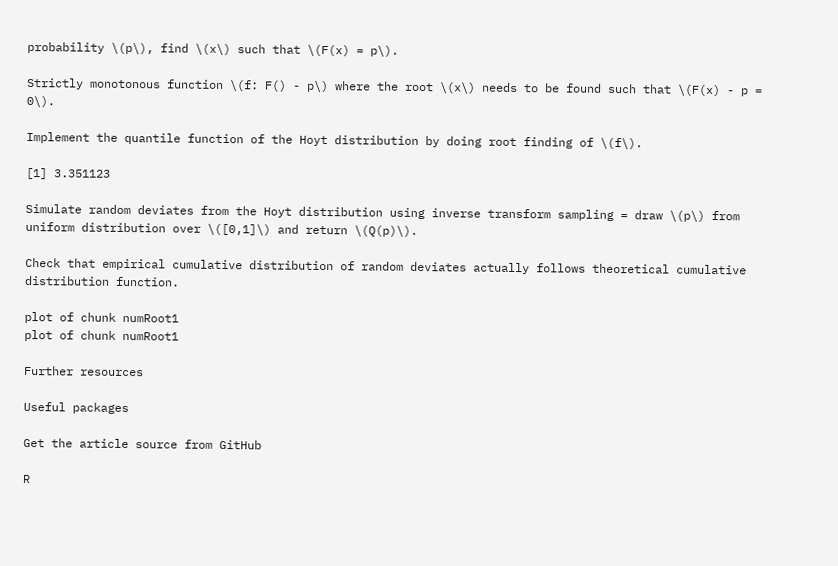probability \(p\), find \(x\) such that \(F(x) = p\).

Strictly monotonous function \(f: F() - p\) where the root \(x\) needs to be found such that \(F(x) - p = 0\).

Implement the quantile function of the Hoyt distribution by doing root finding of \(f\).

[1] 3.351123

Simulate random deviates from the Hoyt distribution using inverse transform sampling = draw \(p\) from uniform distribution over \([0,1]\) and return \(Q(p)\).

Check that empirical cumulative distribution of random deviates actually follows theoretical cumulative distribution function.

plot of chunk numRoot1
plot of chunk numRoot1

Further resources

Useful packages

Get the article source from GitHub

R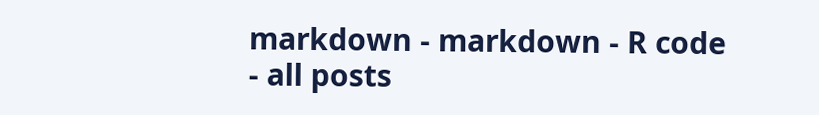markdown - markdown - R code - all posts